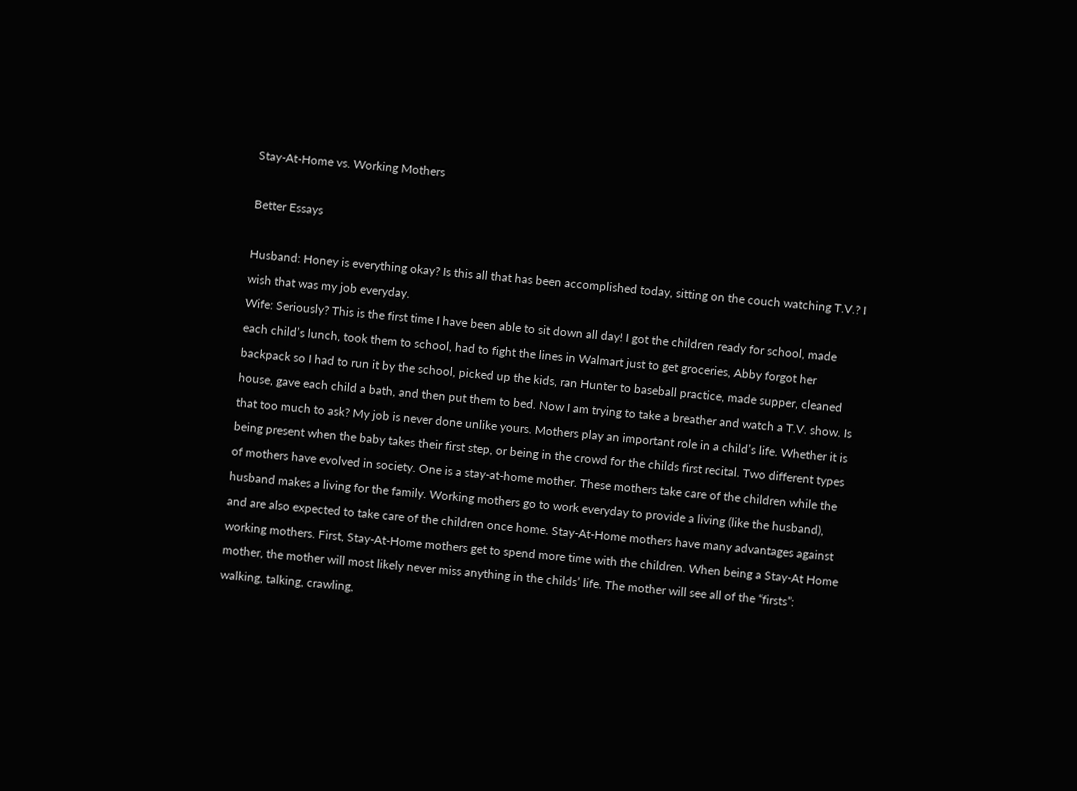Stay-At-Home vs. Working Mothers

Better Essays

Husband: Honey is everything okay? Is this all that has been accomplished today, sitting on the couch watching T.V.? I wish that was my job everyday.
Wife: Seriously? This is the first time I have been able to sit down all day! I got the children ready for school, made each child’s lunch, took them to school, had to fight the lines in Walmart just to get groceries, Abby forgot her backpack so I had to run it by the school, picked up the kids, ran Hunter to baseball practice, made supper, cleaned house, gave each child a bath, and then put them to bed. Now I am trying to take a breather and watch a T.V. show. Is that too much to ask? My job is never done unlike yours. Mothers play an important role in a child’s life. Whether it is being present when the baby takes their first step, or being in the crowd for the childs first recital. Two different types of mothers have evolved in society. One is a stay-at-home mother. These mothers take care of the children while the husband makes a living for the family. Working mothers go to work everyday to provide a living (like the husband), and are also expected to take care of the children once home. Stay-At-Home mothers have many advantages against working mothers. First, Stay-At-Home mothers get to spend more time with the children. When being a Stay-At Home mother, the mother will most likely never miss anything in the childs’ life. The mother will see all of the “firsts”: walking, talking, crawling,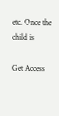etc. Once the child is

Get Access